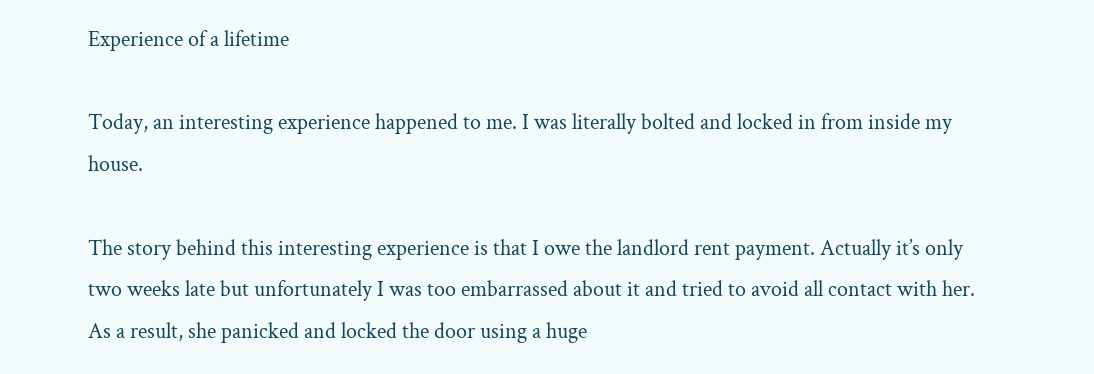Experience of a lifetime

Today, an interesting experience happened to me. I was literally bolted and locked in from inside my house.

The story behind this interesting experience is that I owe the landlord rent payment. Actually it’s only two weeks late but unfortunately I was too embarrassed about it and tried to avoid all contact with her. As a result, she panicked and locked the door using a huge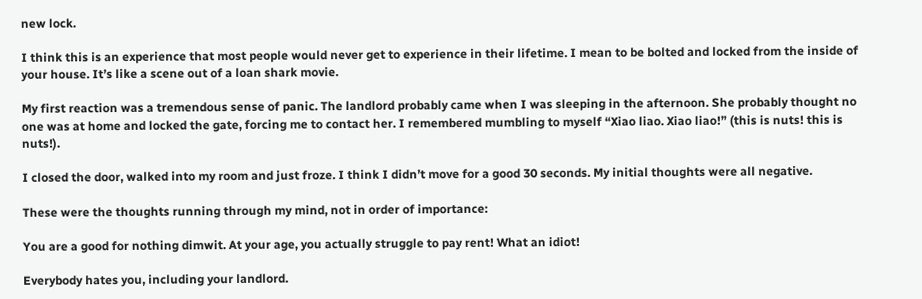new lock.

I think this is an experience that most people would never get to experience in their lifetime. I mean to be bolted and locked from the inside of your house. It’s like a scene out of a loan shark movie.

My first reaction was a tremendous sense of panic. The landlord probably came when I was sleeping in the afternoon. She probably thought no one was at home and locked the gate, forcing me to contact her. I remembered mumbling to myself “Xiao liao. Xiao liao!” (this is nuts! this is nuts!).

I closed the door, walked into my room and just froze. I think I didn’t move for a good 30 seconds. My initial thoughts were all negative.

These were the thoughts running through my mind, not in order of importance:

You are a good for nothing dimwit. At your age, you actually struggle to pay rent! What an idiot!

Everybody hates you, including your landlord.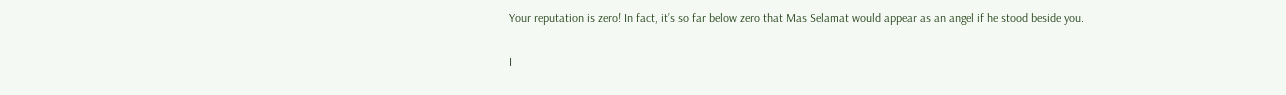Your reputation is zero! In fact, it’s so far below zero that Mas Selamat would appear as an angel if he stood beside you.

I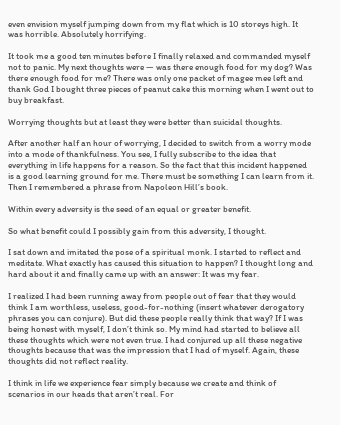even envision myself jumping down from my flat which is 10 storeys high. It was horrible. Absolutely horrifying.

It took me a good ten minutes before I finally relaxed and commanded myself not to panic. My next thoughts were — was there enough food for my dog? Was there enough food for me? There was only one packet of magee mee left and thank God I bought three pieces of peanut cake this morning when I went out to buy breakfast.

Worrying thoughts but at least they were better than suicidal thoughts.

After another half an hour of worrying, I decided to switch from a worry mode into a mode of thankfulness. You see, I fully subscribe to the idea that everything in life happens for a reason. So the fact that this incident happened is a good learning ground for me. There must be something I can learn from it. Then I remembered a phrase from Napoleon Hill’s book.

Within every adversity is the seed of an equal or greater benefit.

So what benefit could I possibly gain from this adversity, I thought.

I sat down and imitated the pose of a spiritual monk. I started to reflect and meditate. What exactly has caused this situation to happen? I thought long and hard about it and finally came up with an answer: It was my fear.

I realized I had been running away from people out of fear that they would think I am worthless, useless, good-for-nothing (insert whatever derogatory phrases you can conjure). But did these people really think that way? If I was being honest with myself, I don’t think so. My mind had started to believe all these thoughts which were not even true. I had conjured up all these negative thoughts because that was the impression that I had of myself. Again, these thoughts did not reflect reality.

I think in life we experience fear simply because we create and think of scenarios in our heads that aren’t real. For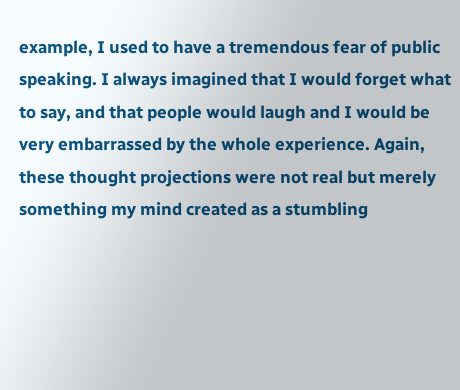example, I used to have a tremendous fear of public speaking. I always imagined that I would forget what to say, and that people would laugh and I would be very embarrassed by the whole experience. Again, these thought projections were not real but merely something my mind created as a stumbling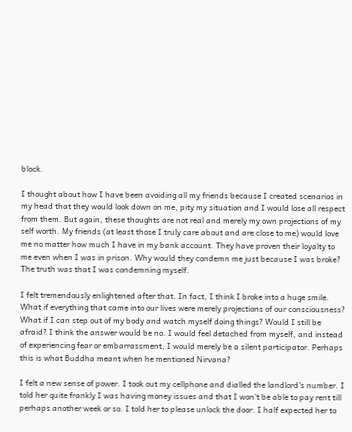block.

I thought about how I have been avoiding all my friends because I created scenarios in my head that they would look down on me, pity my situation and I would lose all respect from them. But again, these thoughts are not real and merely my own projections of my self worth. My friends (at least those I truly care about and are close to me) would love me no matter how much I have in my bank account. They have proven their loyalty to me even when I was in prison. Why would they condemn me just because I was broke? The truth was that I was condemning myself.

I felt tremendously enlightened after that. In fact, I think I broke into a huge smile. What if everything that came into our lives were merely projections of our consciousness? What if I can step out of my body and watch myself doing things? Would I still be afraid? I think the answer would be no. I would feel detached from myself, and instead of experiencing fear or embarrassment, I would merely be a silent participator. Perhaps this is what Buddha meant when he mentioned Nirvana?

I felt a new sense of power. I took out my cellphone and dialled the landlord’s number. I told her quite frankly I was having money issues and that I won’t be able to pay rent till perhaps another week or so. I told her to please unlock the door. I half expected her to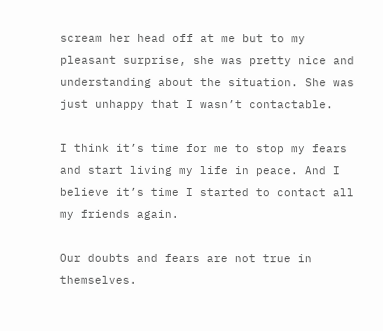scream her head off at me but to my pleasant surprise, she was pretty nice and understanding about the situation. She was just unhappy that I wasn’t contactable.

I think it’s time for me to stop my fears and start living my life in peace. And I believe it’s time I started to contact all my friends again.

Our doubts and fears are not true in themselves.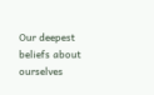Our deepest beliefs about ourselves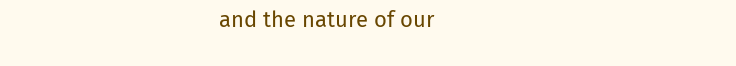and the nature of our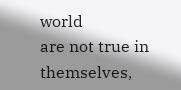world
are not true in themselves,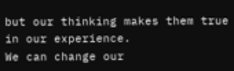but our thinking makes them true in our experience.
We can change our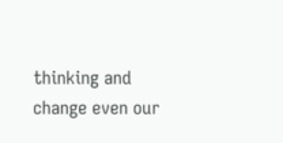thinking and change even our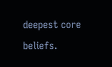deepest core beliefs.